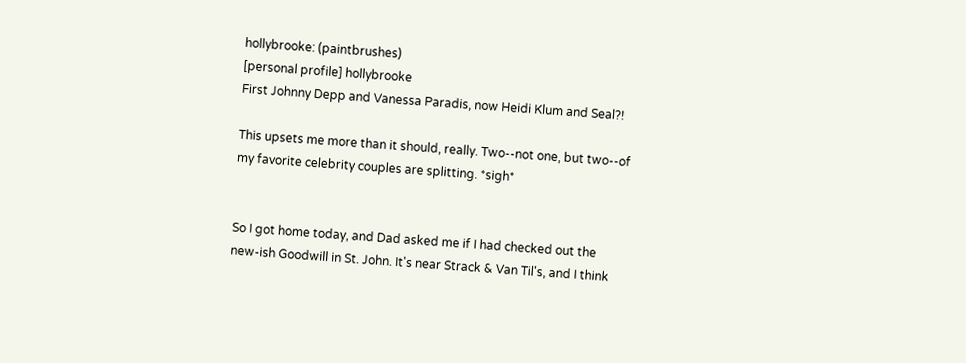hollybrooke: (paintbrushes)
[personal profile] hollybrooke
First Johnny Depp and Vanessa Paradis, now Heidi Klum and Seal?!

This upsets me more than it should, really. Two--not one, but two--of my favorite celebrity couples are splitting. *sigh*


So I got home today, and Dad asked me if I had checked out the new-ish Goodwill in St. John. It's near Strack & Van Til's, and I think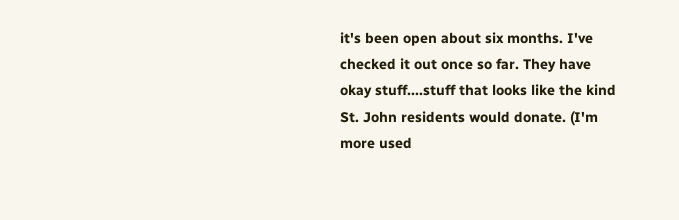it's been open about six months. I've checked it out once so far. They have okay stuff....stuff that looks like the kind St. John residents would donate. (I'm more used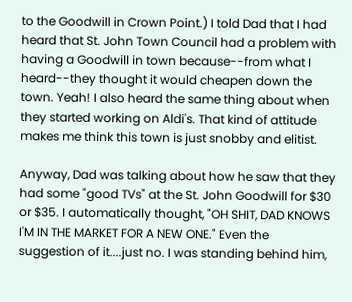to the Goodwill in Crown Point.) I told Dad that I had heard that St. John Town Council had a problem with having a Goodwill in town because--from what I heard--they thought it would cheapen down the town. Yeah! I also heard the same thing about when they started working on Aldi's. That kind of attitude makes me think this town is just snobby and elitist.

Anyway, Dad was talking about how he saw that they had some "good TVs" at the St. John Goodwill for $30 or $35. I automatically thought, "OH SHIT, DAD KNOWS I'M IN THE MARKET FOR A NEW ONE." Even the suggestion of it....just no. I was standing behind him,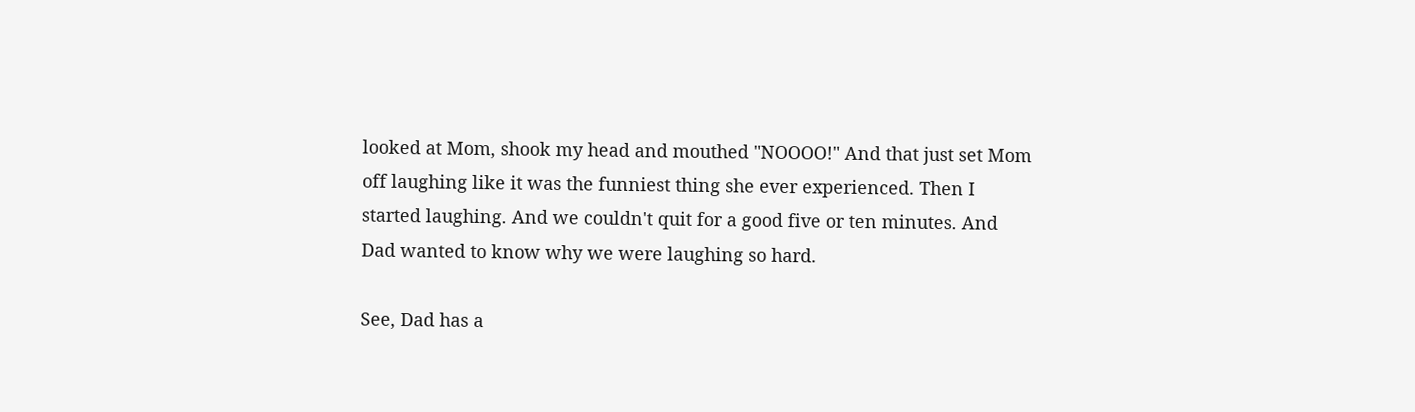looked at Mom, shook my head and mouthed "NOOOO!" And that just set Mom off laughing like it was the funniest thing she ever experienced. Then I started laughing. And we couldn't quit for a good five or ten minutes. And Dad wanted to know why we were laughing so hard.

See, Dad has a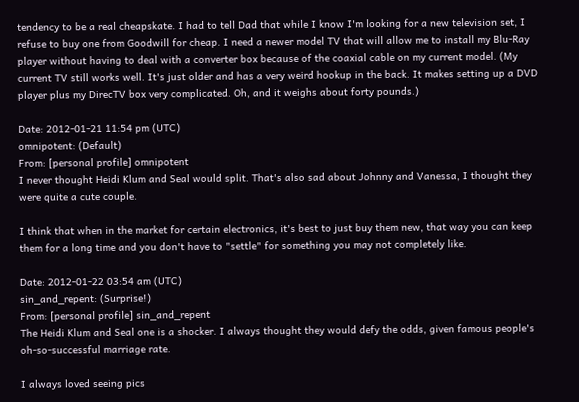tendency to be a real cheapskate. I had to tell Dad that while I know I'm looking for a new television set, I refuse to buy one from Goodwill for cheap. I need a newer model TV that will allow me to install my Blu-Ray player without having to deal with a converter box because of the coaxial cable on my current model. (My current TV still works well. It's just older and has a very weird hookup in the back. It makes setting up a DVD player plus my DirecTV box very complicated. Oh, and it weighs about forty pounds.)

Date: 2012-01-21 11:54 pm (UTC)
omnipotent: (Default)
From: [personal profile] omnipotent
I never thought Heidi Klum and Seal would split. That's also sad about Johnny and Vanessa, I thought they were quite a cute couple.

I think that when in the market for certain electronics, it's best to just buy them new, that way you can keep them for a long time and you don't have to "settle" for something you may not completely like.

Date: 2012-01-22 03:54 am (UTC)
sin_and_repent: (Surprise!)
From: [personal profile] sin_and_repent
The Heidi Klum and Seal one is a shocker. I always thought they would defy the odds, given famous people's oh-so-successful marriage rate.

I always loved seeing pics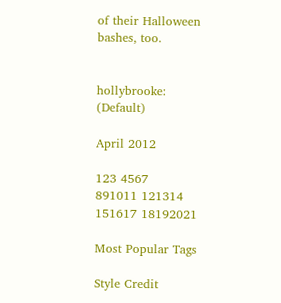of their Halloween bashes, too.


hollybrooke: (Default)

April 2012

123 4567
891011 121314
151617 18192021

Most Popular Tags

Style Credit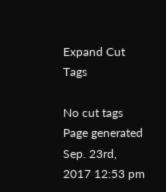Expand Cut Tags

No cut tags
Page generated Sep. 23rd, 2017 12:53 pm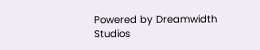Powered by Dreamwidth Studios